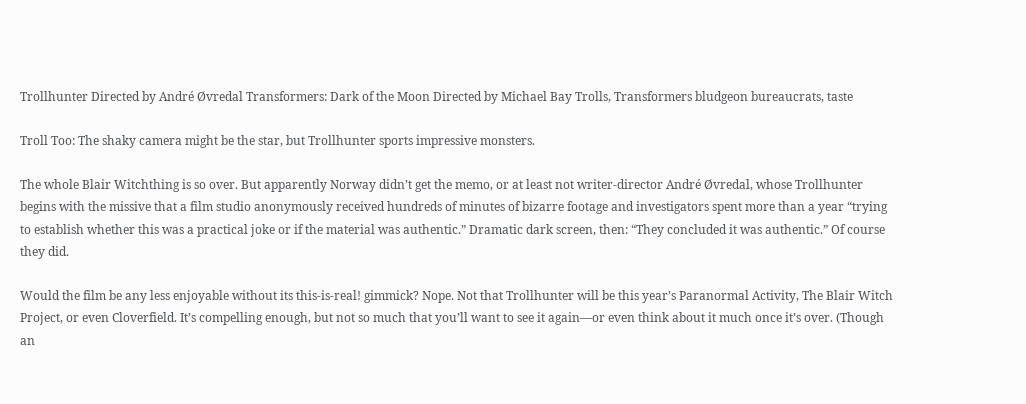Trollhunter Directed by André Øvredal Transformers: Dark of the Moon Directed by Michael Bay Trolls, Transformers bludgeon bureaucrats, taste

Troll Too: The shaky camera might be the star, but Trollhunter sports impressive monsters.

The whole Blair Witchthing is so over. But apparently Norway didn’t get the memo, or at least not writer-director André Øvredal, whose Trollhunter begins with the missive that a film studio anonymously received hundreds of minutes of bizarre footage and investigators spent more than a year “trying to establish whether this was a practical joke or if the material was authentic.” Dramatic dark screen, then: “They concluded it was authentic.” Of course they did.

Would the film be any less enjoyable without its this-is-real! gimmick? Nope. Not that Trollhunter will be this year’s Paranormal Activity, The Blair Witch Project, or even Cloverfield. It’s compelling enough, but not so much that you’ll want to see it again—or even think about it much once it’s over. (Though an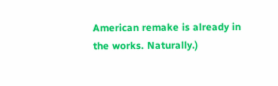American remake is already in the works. Naturally.)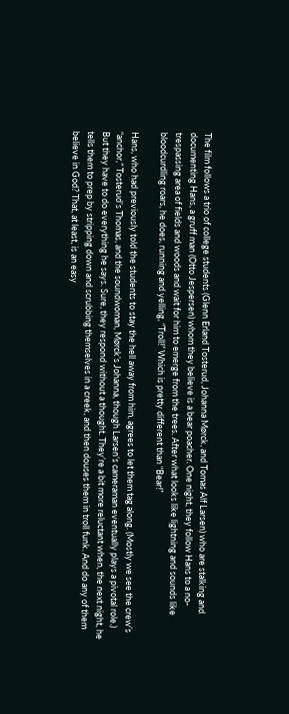The film follows a trio of college students (Glenn Erland Tosterud, Johanna Mørck, and Tomas Alf Larsen) who are stalking and documenting Hans, a gruff man (Otto Jespersen) whom they believe is a bear poacher. One night, they follow Hans to a no-trespassing area of fields and woods and wait for him to emerge from the trees. After what looks like lightning and sounds like bloodcurdling roars, he does, running and yelling, “Troll!” Which is pretty different than “Bear!”

Hans, who had previously told the students to stay the hell away from him, agrees to let them tag along. (Mostly we see the crew’s “anchor,” Tosterud’s Thomas, and the soundwoman, Mørck’s Johanna, though Larsen’s cameraman eventually plays a pivotal role.) But they have to do everything he says. Sure, they respond without a thought. They’re a bit more reluctant when, the next night, he tells them to prep by stripping down and scrubbing themselves in a creek, and then douses them in troll funk. And do any of them believe in God? That, at least, is an easy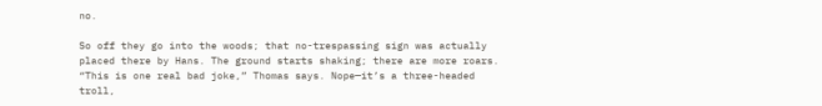no.

So off they go into the woods; that no-trespassing sign was actually placed there by Hans. The ground starts shaking; there are more roars. “This is one real bad joke,” Thomas says. Nope—it’s a three-headed troll,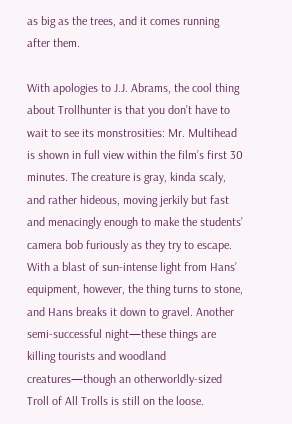as big as the trees, and it comes running after them.

With apologies to J.J. Abrams, the cool thing about Trollhunter is that you don’t have to wait to see its monstrosities: Mr. Multihead is shown in full view within the film’s first 30 minutes. The creature is gray, kinda scaly, and rather hideous, moving jerkily but fast and menacingly enough to make the students’ camera bob furiously as they try to escape. With a blast of sun-intense light from Hans’ equipment, however, the thing turns to stone, and Hans breaks it down to gravel. Another semi-successful night—these things are killing tourists and woodland creatures—though an otherworldly-sized Troll of All Trolls is still on the loose.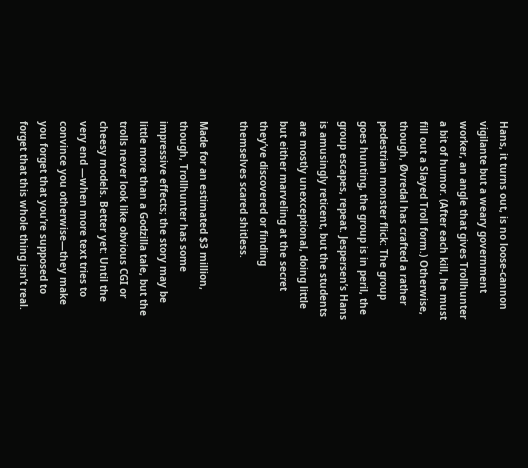Hans, it turns out, is no loose-cannon vigilante but a weary government worker, an angle that gives Trollhunter a bit of humor. (After each kill, he must fill out a Slayed Troll form.) Otherwise, though, Øvredal has crafted a rather pedestrian monster flick: The group goes hunting, the group is in peril, the group escapes, repeat. Jespersen’s Hans is amusingly reticent, but the students are mostly unexceptional, doing little but either marveling at the secret they’ve discovered or finding themselves scared shitless.

Made for an estimated $3 million, though, Trollhunter has some impressive effects; the story may be little more than a Godzilla tale, but the trolls never look like obvious CGI or cheesy models. Better yet: Until the very end —when more text tries to convince you otherwise—they make you forget that you’re supposed to forget that this whole thing isn’t real.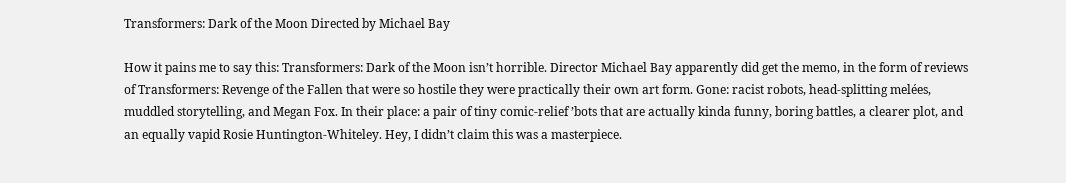Transformers: Dark of the Moon Directed by Michael Bay

How it pains me to say this: Transformers: Dark of the Moon isn’t horrible. Director Michael Bay apparently did get the memo, in the form of reviews of Transformers: Revenge of the Fallen that were so hostile they were practically their own art form. Gone: racist robots, head-splitting melées, muddled storytelling, and Megan Fox. In their place: a pair of tiny comic-relief ’bots that are actually kinda funny, boring battles, a clearer plot, and an equally vapid Rosie Huntington-Whiteley. Hey, I didn’t claim this was a masterpiece.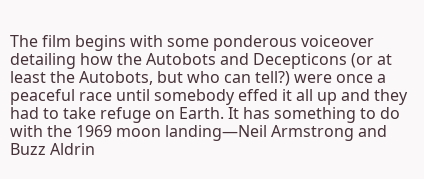The film begins with some ponderous voiceover detailing how the Autobots and Decepticons (or at least the Autobots, but who can tell?) were once a peaceful race until somebody effed it all up and they had to take refuge on Earth. It has something to do with the 1969 moon landing—Neil Armstrong and Buzz Aldrin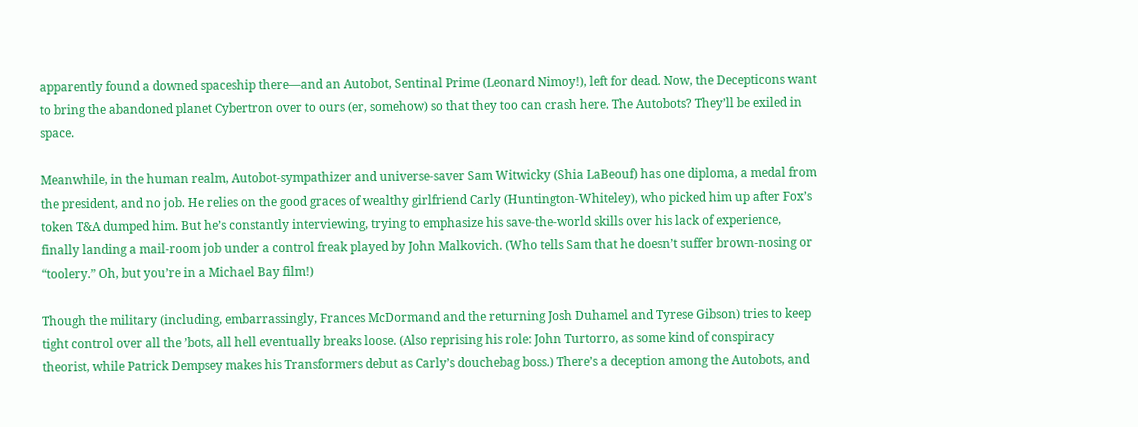apparently found a downed spaceship there—and an Autobot, Sentinal Prime (Leonard Nimoy!), left for dead. Now, the Decepticons want to bring the abandoned planet Cybertron over to ours (er, somehow) so that they too can crash here. The Autobots? They’ll be exiled in space.

Meanwhile, in the human realm, Autobot-sympathizer and universe-saver Sam Witwicky (Shia LaBeouf) has one diploma, a medal from the president, and no job. He relies on the good graces of wealthy girlfriend Carly (Huntington-Whiteley), who picked him up after Fox’s token T&A dumped him. But he’s constantly interviewing, trying to emphasize his save-the-world skills over his lack of experience, finally landing a mail-room job under a control freak played by John Malkovich. (Who tells Sam that he doesn’t suffer brown-nosing or “toolery.” Oh, but you’re in a Michael Bay film!)

Though the military (including, embarrassingly, Frances McDormand and the returning Josh Duhamel and Tyrese Gibson) tries to keep tight control over all the ’bots, all hell eventually breaks loose. (Also reprising his role: John Turtorro, as some kind of conspiracy theorist, while Patrick Dempsey makes his Transformers debut as Carly’s douchebag boss.) There’s a deception among the Autobots, and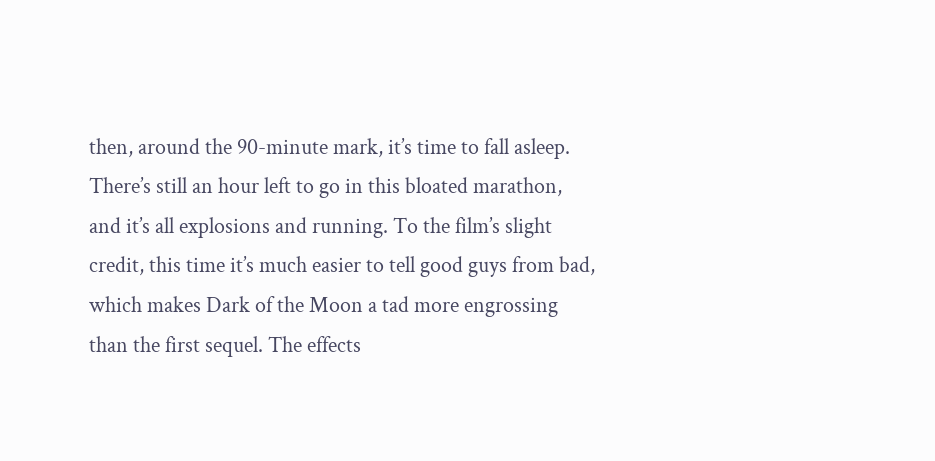then, around the 90-minute mark, it’s time to fall asleep. There’s still an hour left to go in this bloated marathon, and it’s all explosions and running. To the film’s slight credit, this time it’s much easier to tell good guys from bad, which makes Dark of the Moon a tad more engrossing than the first sequel. The effects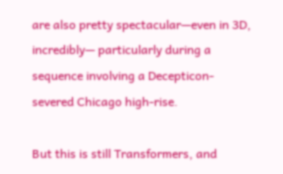are also pretty spectacular—even in 3D, incredibly— particularly during a sequence involving a Decepticon-severed Chicago high-rise.

But this is still Transformers, and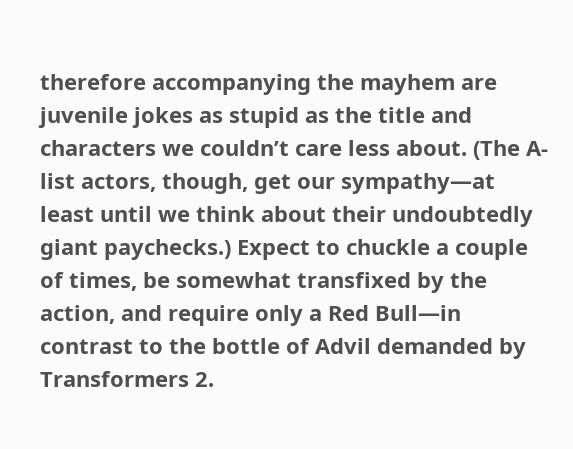therefore accompanying the mayhem are juvenile jokes as stupid as the title and characters we couldn’t care less about. (The A-list actors, though, get our sympathy—at least until we think about their undoubtedly giant paychecks.) Expect to chuckle a couple of times, be somewhat transfixed by the action, and require only a Red Bull—in contrast to the bottle of Advil demanded by Transformers 2.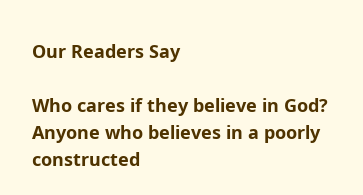Our Readers Say

Who cares if they believe in God? Anyone who believes in a poorly constructed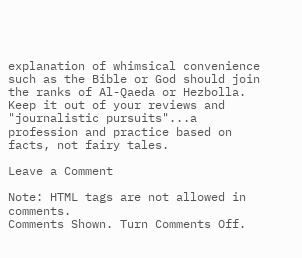explanation of whimsical convenience such as the Bible or God should join the ranks of Al-Qaeda or Hezbolla. Keep it out of your reviews and "journalistic pursuits"...a profession and practice based on facts, not fairy tales.

Leave a Comment

Note: HTML tags are not allowed in comments.
Comments Shown. Turn Comments Off.